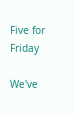Five for Friday

We've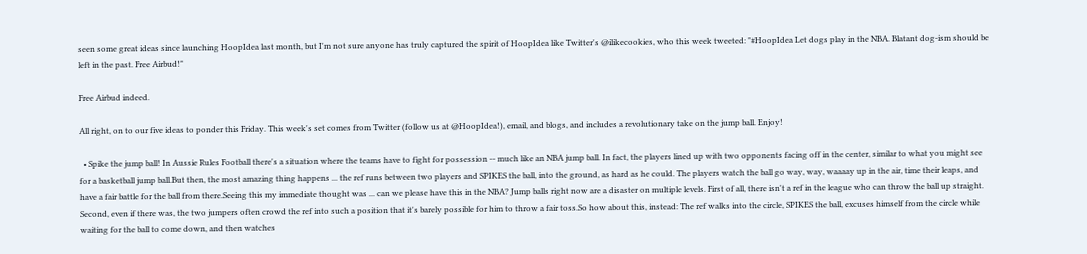seen some great ideas since launching HoopIdea last month, but I'm not sure anyone has truly captured the spirit of HoopIdea like Twitter's @ilikecookies, who this week tweeted: "#HoopIdea Let dogs play in the NBA. Blatant dog-ism should be left in the past. Free Airbud!"

Free Airbud indeed.

All right, on to our five ideas to ponder this Friday. This week's set comes from Twitter (follow us at @HoopIdea!), email, and blogs, and includes a revolutionary take on the jump ball. Enjoy!

  • Spike the jump ball! In Aussie Rules Football there's a situation where the teams have to fight for possession -- much like an NBA jump ball. In fact, the players lined up with two opponents facing off in the center, similar to what you might see for a basketball jump ball.But then, the most amazing thing happens ... the ref runs between two players and SPIKES the ball, into the ground, as hard as he could. The players watch the ball go way, way, waaaay up in the air, time their leaps, and have a fair battle for the ball from there.Seeing this my immediate thought was ... can we please have this in the NBA? Jump balls right now are a disaster on multiple levels. First of all, there isn't a ref in the league who can throw the ball up straight. Second, even if there was, the two jumpers often crowd the ref into such a position that it's barely possible for him to throw a fair toss.So how about this, instead: The ref walks into the circle, SPIKES the ball, excuses himself from the circle while waiting for the ball to come down, and then watches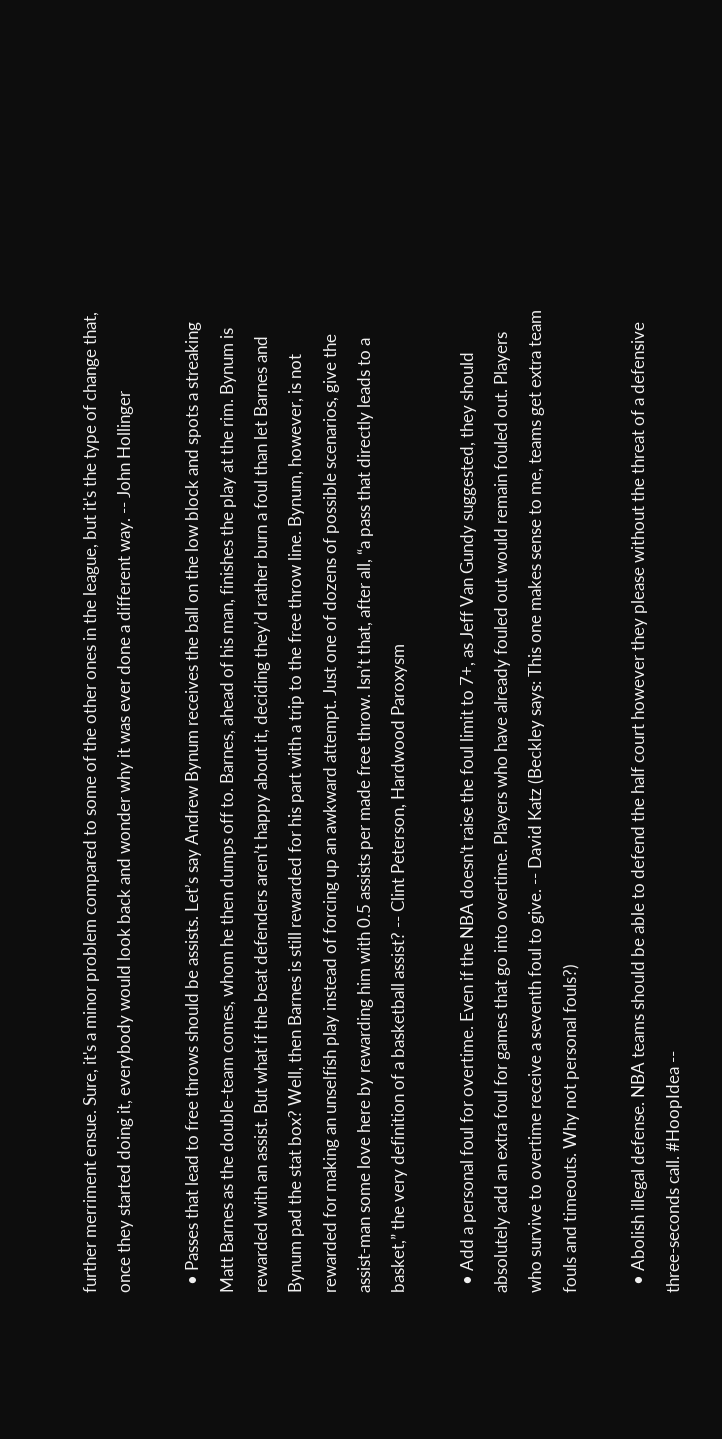further merriment ensue. Sure, it's a minor problem compared to some of the other ones in the league, but it's the type of change that, once they started doing it, everybody would look back and wonder why it was ever done a different way. -- John Hollinger

  • Passes that lead to free throws should be assists. Let’s say Andrew Bynum receives the ball on the low block and spots a streaking Matt Barnes as the double-team comes, whom he then dumps off to. Barnes, ahead of his man, finishes the play at the rim. Bynum is rewarded with an assist. But what if the beat defenders aren’t happy about it, deciding they’d rather burn a foul than let Barnes and Bynum pad the stat box? Well, then Barnes is still rewarded for his part with a trip to the free throw line. Bynum, however, is not rewarded for making an unselfish play instead of forcing up an awkward attempt. Just one of dozens of possible scenarios, give the assist-man some love here by rewarding him with 0.5 assists per made free throw. Isn’t that, after all, “a pass that directly leads to a basket,” the very definition of a basketball assist? -- Clint Peterson, Hardwood Paroxysm

  • Add a personal foul for overtime. Even if the NBA doesn't raise the foul limit to 7+, as Jeff Van Gundy suggested, they should absolutely add an extra foul for games that go into overtime. Players who have already fouled out would remain fouled out. Players who survive to overtime receive a seventh foul to give. -- David Katz (Beckley says: This one makes sense to me, teams get extra team fouls and timeouts. Why not personal fouls?)

  • Abolish illegal defense. NBA teams should be able to defend the half court however they please without the threat of a defensive three-seconds call. #HoopIdea --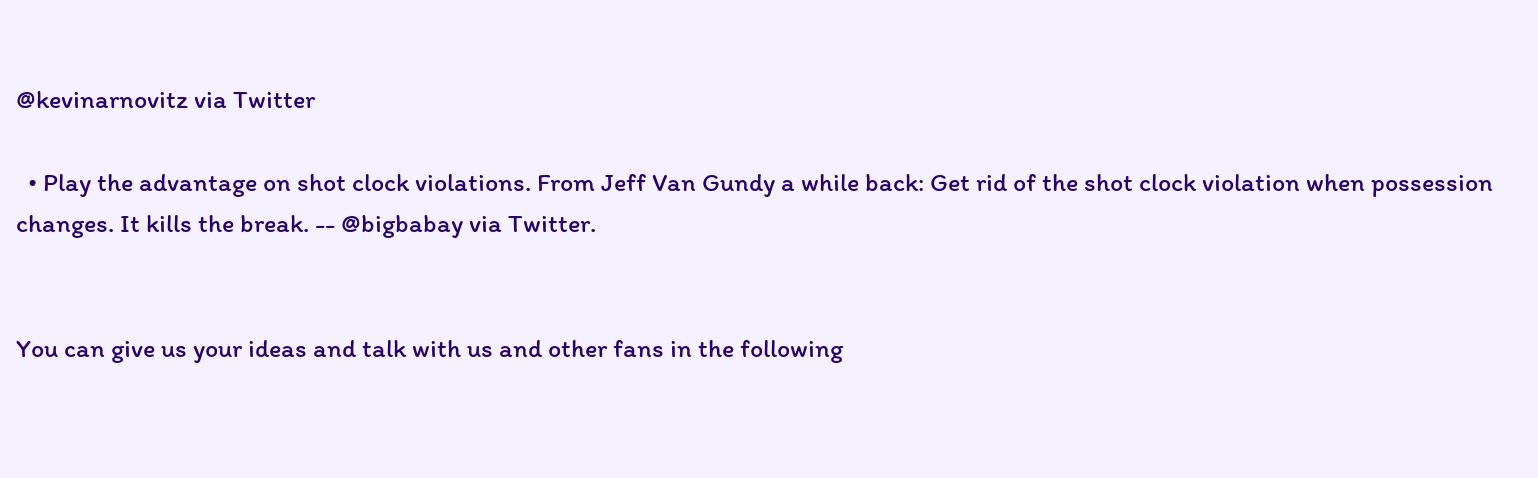@kevinarnovitz via Twitter

  • Play the advantage on shot clock violations. From Jeff Van Gundy a while back: Get rid of the shot clock violation when possession changes. It kills the break. -- @bigbabay via Twitter.


You can give us your ideas and talk with us and other fans in the following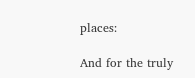places:

And for the truly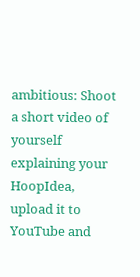ambitious: Shoot a short video of yourself explaining your HoopIdea, upload it to YouTube and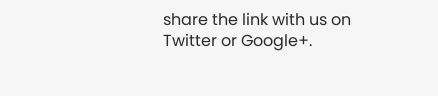share the link with us on Twitter or Google+.